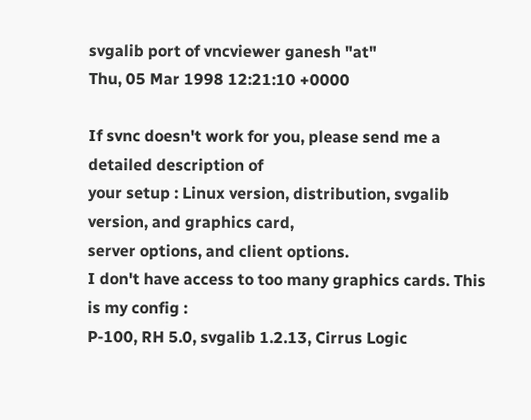svgalib port of vncviewer ganesh "at"
Thu, 05 Mar 1998 12:21:10 +0000

If svnc doesn't work for you, please send me a detailed description of
your setup : Linux version, distribution, svgalib version, and graphics card,
server options, and client options.
I don't have access to too many graphics cards. This is my config :
P-100, RH 5.0, svgalib 1.2.13, Cirrus Logic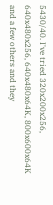5430/40. I've tried 320x200x256,
640x480x256, 640x480x64K, 800x600x64K and a few others and they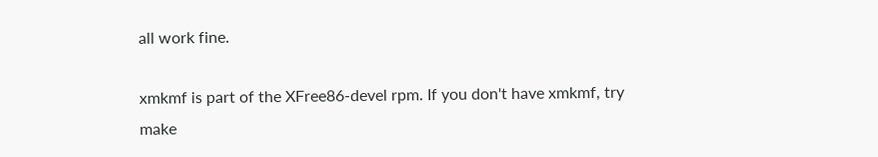all work fine.

xmkmf is part of the XFree86-devel rpm. If you don't have xmkmf, try
make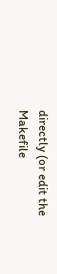directly (or edit the Makefile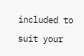included to suit your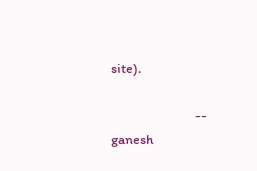site).

                            -- ganesh